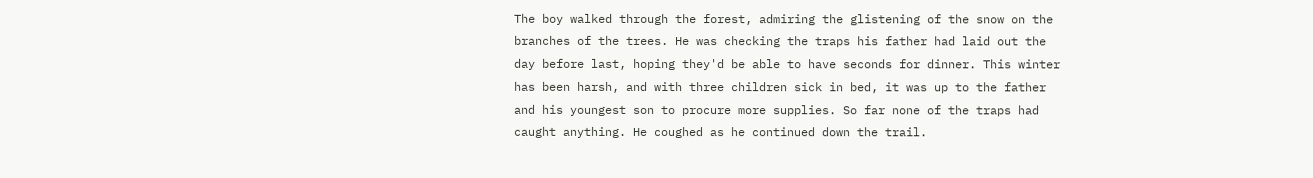The boy walked through the forest, admiring the glistening of the snow on the branches of the trees. He was checking the traps his father had laid out the day before last, hoping they'd be able to have seconds for dinner. This winter has been harsh, and with three children sick in bed, it was up to the father and his youngest son to procure more supplies. So far none of the traps had caught anything. He coughed as he continued down the trail.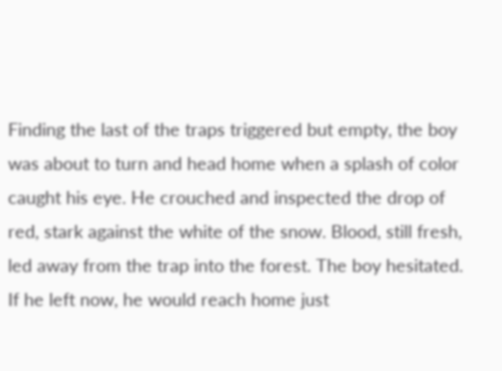Finding the last of the traps triggered but empty, the boy was about to turn and head home when a splash of color caught his eye. He crouched and inspected the drop of red, stark against the white of the snow. Blood, still fresh, led away from the trap into the forest. The boy hesitated. If he left now, he would reach home just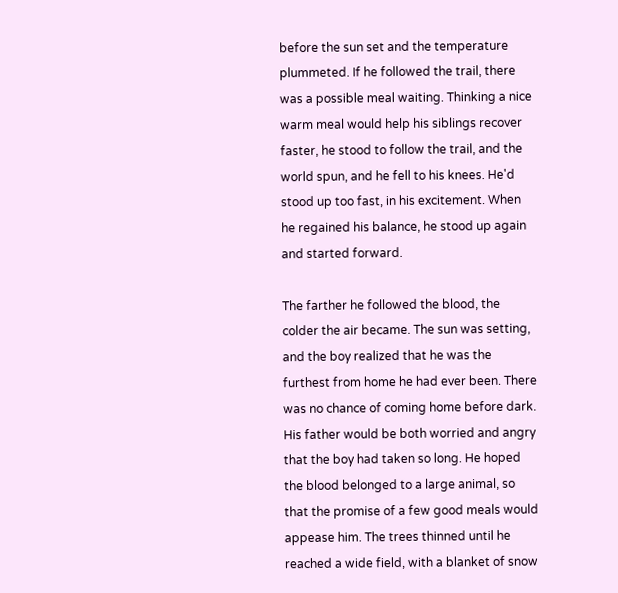before the sun set and the temperature plummeted. If he followed the trail, there was a possible meal waiting. Thinking a nice warm meal would help his siblings recover faster, he stood to follow the trail, and the world spun, and he fell to his knees. He'd stood up too fast, in his excitement. When he regained his balance, he stood up again and started forward.

The farther he followed the blood, the colder the air became. The sun was setting, and the boy realized that he was the furthest from home he had ever been. There was no chance of coming home before dark. His father would be both worried and angry that the boy had taken so long. He hoped the blood belonged to a large animal, so that the promise of a few good meals would appease him. The trees thinned until he reached a wide field, with a blanket of snow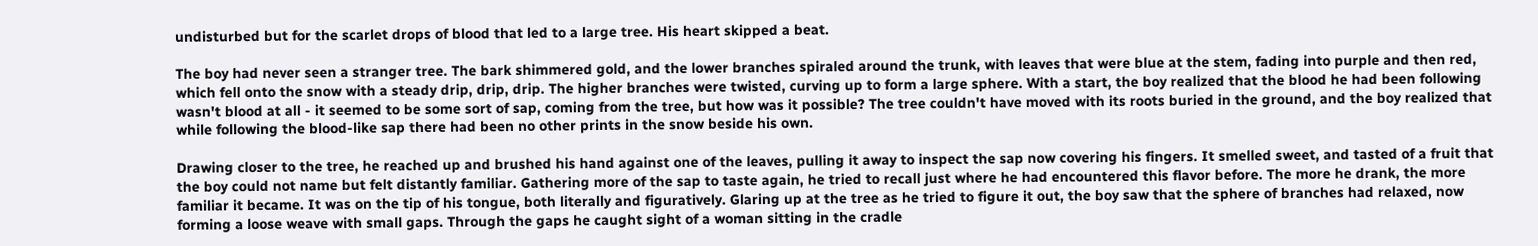undisturbed but for the scarlet drops of blood that led to a large tree. His heart skipped a beat.

The boy had never seen a stranger tree. The bark shimmered gold, and the lower branches spiraled around the trunk, with leaves that were blue at the stem, fading into purple and then red, which fell onto the snow with a steady drip, drip, drip. The higher branches were twisted, curving up to form a large sphere. With a start, the boy realized that the blood he had been following wasn't blood at all - it seemed to be some sort of sap, coming from the tree, but how was it possible? The tree couldn't have moved with its roots buried in the ground, and the boy realized that while following the blood-like sap there had been no other prints in the snow beside his own.

Drawing closer to the tree, he reached up and brushed his hand against one of the leaves, pulling it away to inspect the sap now covering his fingers. It smelled sweet, and tasted of a fruit that the boy could not name but felt distantly familiar. Gathering more of the sap to taste again, he tried to recall just where he had encountered this flavor before. The more he drank, the more familiar it became. It was on the tip of his tongue, both literally and figuratively. Glaring up at the tree as he tried to figure it out, the boy saw that the sphere of branches had relaxed, now forming a loose weave with small gaps. Through the gaps he caught sight of a woman sitting in the cradle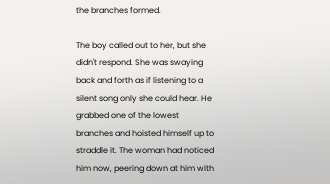the branches formed.

The boy called out to her, but she didn't respond. She was swaying back and forth as if listening to a silent song only she could hear. He grabbed one of the lowest branches and hoisted himself up to straddle it. The woman had noticed him now, peering down at him with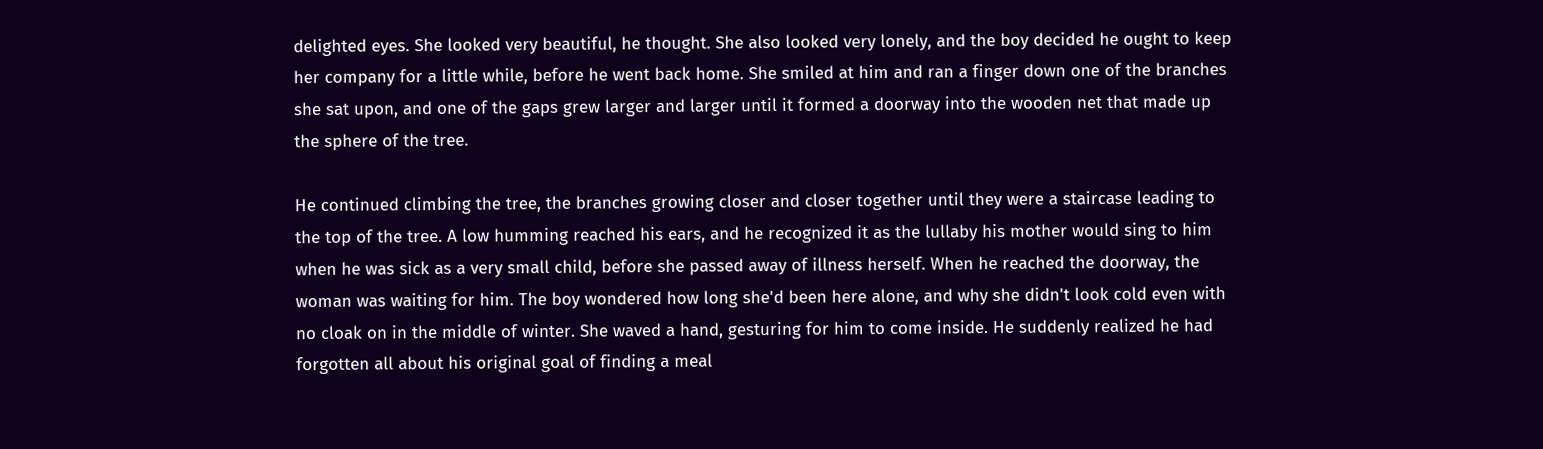delighted eyes. She looked very beautiful, he thought. She also looked very lonely, and the boy decided he ought to keep her company for a little while, before he went back home. She smiled at him and ran a finger down one of the branches she sat upon, and one of the gaps grew larger and larger until it formed a doorway into the wooden net that made up the sphere of the tree.

He continued climbing the tree, the branches growing closer and closer together until they were a staircase leading to the top of the tree. A low humming reached his ears, and he recognized it as the lullaby his mother would sing to him when he was sick as a very small child, before she passed away of illness herself. When he reached the doorway, the woman was waiting for him. The boy wondered how long she'd been here alone, and why she didn't look cold even with no cloak on in the middle of winter. She waved a hand, gesturing for him to come inside. He suddenly realized he had forgotten all about his original goal of finding a meal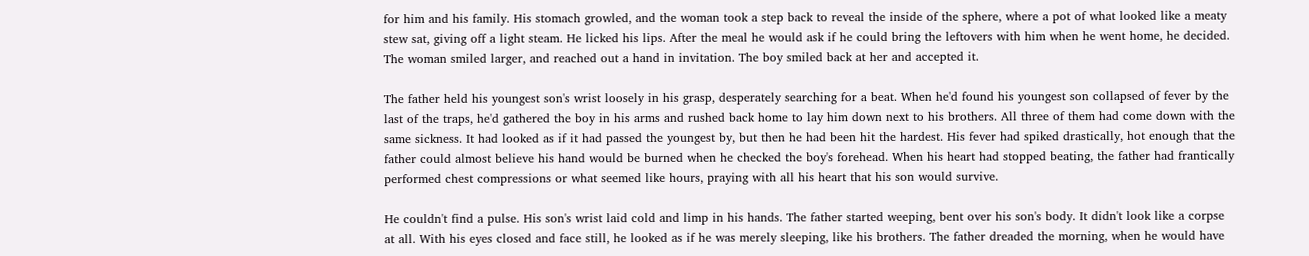for him and his family. His stomach growled, and the woman took a step back to reveal the inside of the sphere, where a pot of what looked like a meaty stew sat, giving off a light steam. He licked his lips. After the meal he would ask if he could bring the leftovers with him when he went home, he decided. The woman smiled larger, and reached out a hand in invitation. The boy smiled back at her and accepted it.

The father held his youngest son's wrist loosely in his grasp, desperately searching for a beat. When he'd found his youngest son collapsed of fever by the last of the traps, he'd gathered the boy in his arms and rushed back home to lay him down next to his brothers. All three of them had come down with the same sickness. It had looked as if it had passed the youngest by, but then he had been hit the hardest. His fever had spiked drastically, hot enough that the father could almost believe his hand would be burned when he checked the boy's forehead. When his heart had stopped beating, the father had frantically performed chest compressions or what seemed like hours, praying with all his heart that his son would survive.

He couldn't find a pulse. His son's wrist laid cold and limp in his hands. The father started weeping, bent over his son's body. It didn't look like a corpse at all. With his eyes closed and face still, he looked as if he was merely sleeping, like his brothers. The father dreaded the morning, when he would have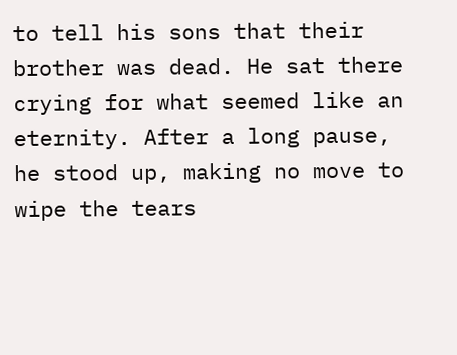to tell his sons that their brother was dead. He sat there crying for what seemed like an eternity. After a long pause, he stood up, making no move to wipe the tears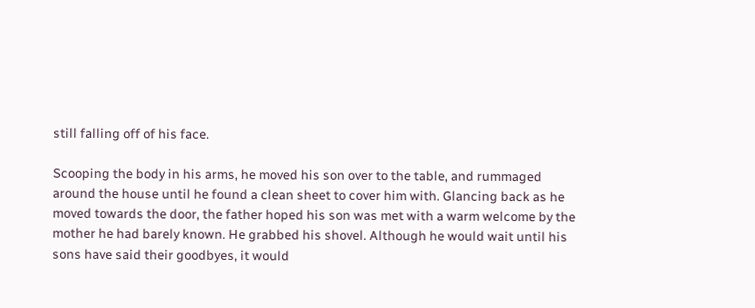still falling off of his face.

Scooping the body in his arms, he moved his son over to the table, and rummaged around the house until he found a clean sheet to cover him with. Glancing back as he moved towards the door, the father hoped his son was met with a warm welcome by the mother he had barely known. He grabbed his shovel. Although he would wait until his sons have said their goodbyes, it would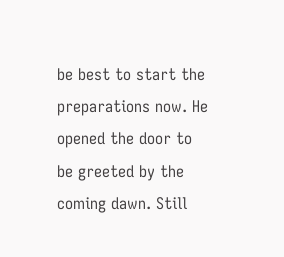be best to start the preparations now. He opened the door to be greeted by the coming dawn. Still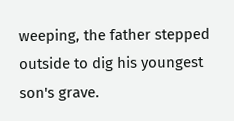weeping, the father stepped outside to dig his youngest son's grave.